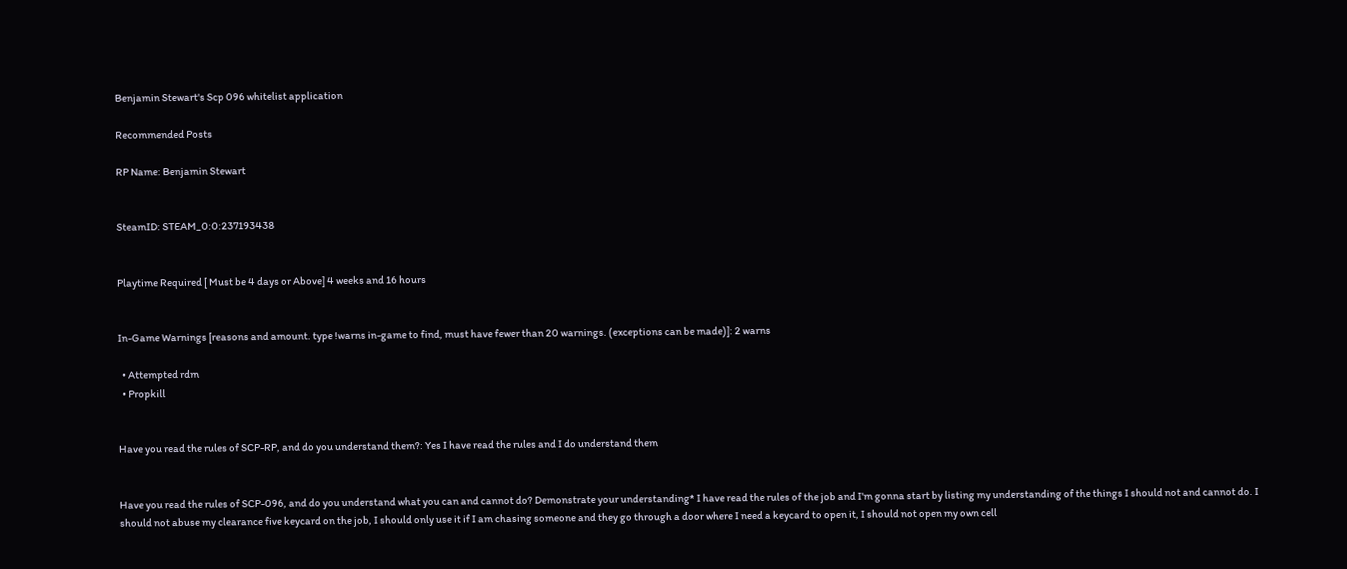Benjamin Stewart's Scp 096 whitelist application

Recommended Posts

RP Name: Benjamin Stewart


SteamID: STEAM_0:0:237193438


Playtime Required [ Must be 4 days or Above] 4 weeks and 16 hours


In-Game Warnings [reasons and amount. type !warns in-game to find, must have fewer than 20 warnings. (exceptions can be made)]: 2 warns

  • Attempted rdm
  • Propkill


Have you read the rules of SCP-RP, and do you understand them?: Yes I have read the rules and I do understand them


Have you read the rules of SCP-096, and do you understand what you can and cannot do? Demonstrate your understanding* I have read the rules of the job and I'm gonna start by listing my understanding of the things I should not and cannot do. I should not abuse my clearance five keycard on the job, I should only use it if I am chasing someone and they go through a door where I need a keycard to open it, I should not open my own cell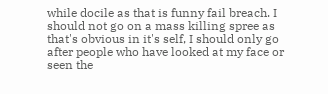while docile as that is funny fail breach. I should not go on a mass killing spree as that's obvious in it's self, I should only go after people who have looked at my face or seen the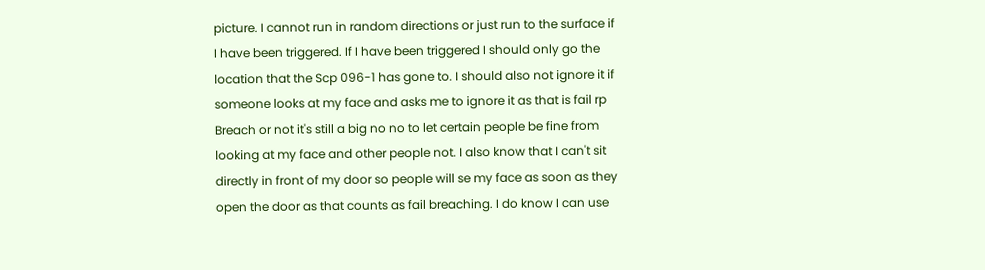picture. I cannot run in random directions or just run to the surface if I have been triggered. If I have been triggered I should only go the location that the Scp 096-1 has gone to. I should also not ignore it if someone looks at my face and asks me to ignore it as that is fail rp Breach or not it's still a big no no to let certain people be fine from looking at my face and other people not. I also know that I can't sit directly in front of my door so people will se my face as soon as they open the door as that counts as fail breaching. I do know I can use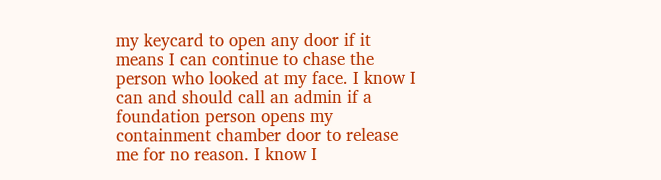my keycard to open any door if it means I can continue to chase the person who looked at my face. I know I can and should call an admin if a foundation person opens my containment chamber door to release me for no reason. I know I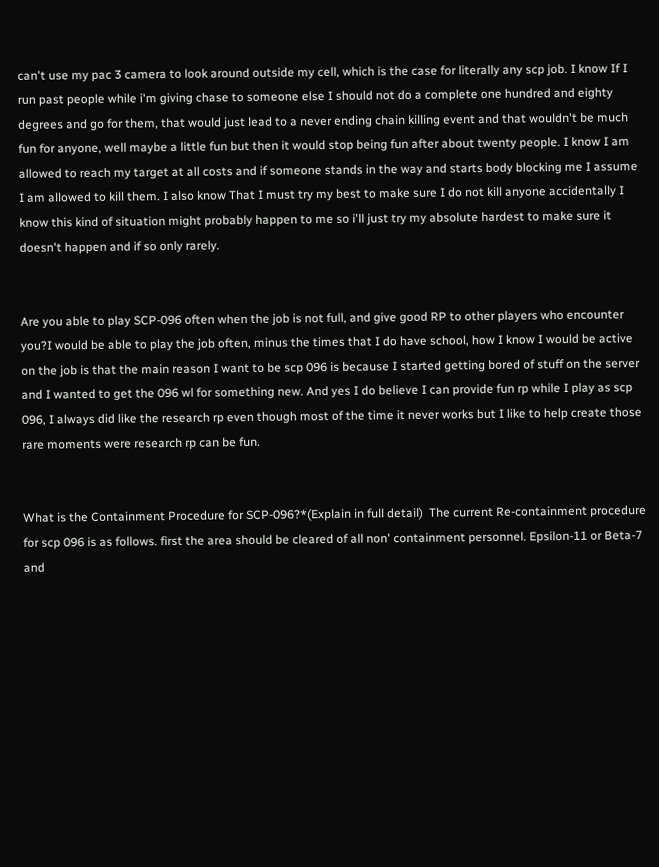can't use my pac 3 camera to look around outside my cell, which is the case for literally any scp job. I know If I run past people while i'm giving chase to someone else I should not do a complete one hundred and eighty degrees and go for them, that would just lead to a never ending chain killing event and that wouldn't be much fun for anyone, well maybe a little fun but then it would stop being fun after about twenty people. I know I am allowed to reach my target at all costs and if someone stands in the way and starts body blocking me I assume I am allowed to kill them. I also know That I must try my best to make sure I do not kill anyone accidentally I know this kind of situation might probably happen to me so i'll just try my absolute hardest to make sure it doesn't happen and if so only rarely.


Are you able to play SCP-096 often when the job is not full, and give good RP to other players who encounter you?I would be able to play the job often, minus the times that I do have school, how I know I would be active on the job is that the main reason I want to be scp 096 is because I started getting bored of stuff on the server and I wanted to get the 096 wl for something new. And yes I do believe I can provide fun rp while I play as scp 096, I always did like the research rp even though most of the time it never works but I like to help create those rare moments were research rp can be fun.


What is the Containment Procedure for SCP-096?*(Explain in full detail)  The current Re-containment procedure for scp 096 is as follows. first the area should be cleared of all non' containment personnel. Epsilon-11 or Beta-7 and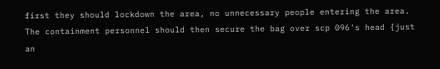first they should lockdown the area, no unnecessary people entering the area. The containment personnel should then secure the bag over scp 096's head {just an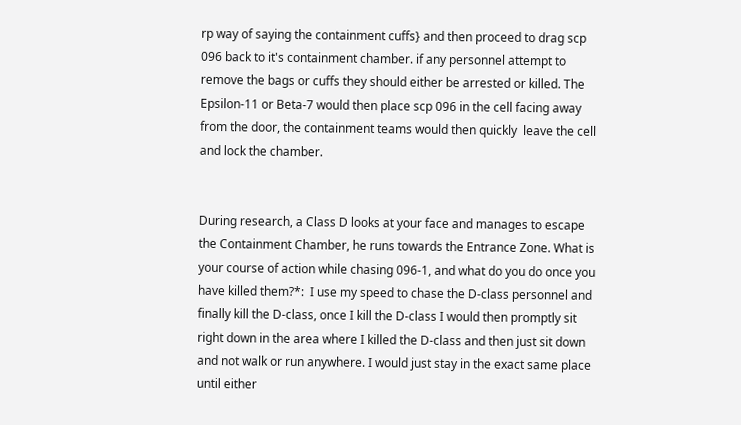rp way of saying the containment cuffs} and then proceed to drag scp 096 back to it's containment chamber. if any personnel attempt to remove the bags or cuffs they should either be arrested or killed. The Epsilon-11 or Beta-7 would then place scp 096 in the cell facing away from the door, the containment teams would then quickly  leave the cell and lock the chamber.


During research, a Class D looks at your face and manages to escape the Containment Chamber, he runs towards the Entrance Zone. What is your course of action while chasing 096-1, and what do you do once you have killed them?*:  I use my speed to chase the D-class personnel and finally kill the D-class, once I kill the D-class I would then promptly sit right down in the area where I killed the D-class and then just sit down and not walk or run anywhere. I would just stay in the exact same place until either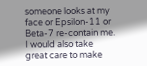someone looks at my face or Epsilon-11 or Beta-7 re-contain me. I would also take great care to make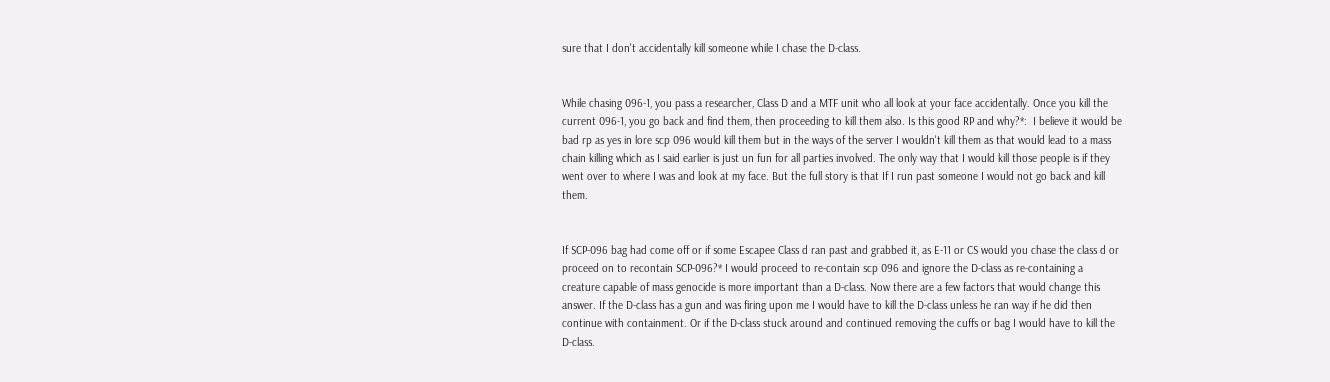sure that I don't accidentally kill someone while I chase the D-class.


While chasing 096-1, you pass a researcher, Class D and a MTF unit who all look at your face accidentally. Once you kill the current 096-1, you go back and find them, then proceeding to kill them also. Is this good RP and why?*:  I believe it would be bad rp as yes in lore scp 096 would kill them but in the ways of the server I wouldn't kill them as that would lead to a mass chain killing which as I said earlier is just un fun for all parties involved. The only way that I would kill those people is if they went over to where I was and look at my face. But the full story is that If I run past someone I would not go back and kill them.


If SCP-096 bag had come off or if some Escapee Class d ran past and grabbed it, as E-11 or CS would you chase the class d or proceed on to recontain SCP-096?* I would proceed to re-contain scp 096 and ignore the D-class as re-containing a creature capable of mass genocide is more important than a D-class. Now there are a few factors that would change this answer. If the D-class has a gun and was firing upon me I would have to kill the D-class unless he ran way if he did then continue with containment. Or if the D-class stuck around and continued removing the cuffs or bag I would have to kill the D-class.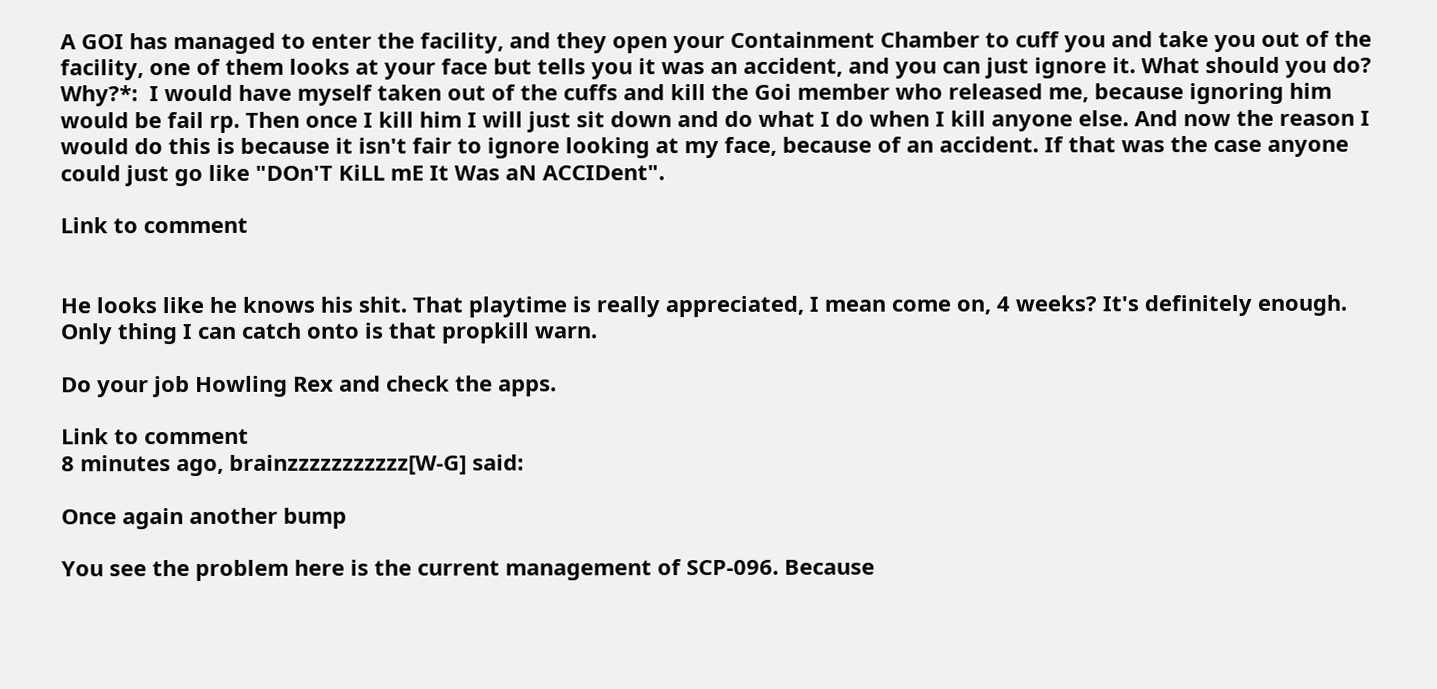A GOI has managed to enter the facility, and they open your Containment Chamber to cuff you and take you out of the facility, one of them looks at your face but tells you it was an accident, and you can just ignore it. What should you do? Why?*:  I would have myself taken out of the cuffs and kill the Goi member who released me, because ignoring him would be fail rp. Then once I kill him I will just sit down and do what I do when I kill anyone else. And now the reason I would do this is because it isn't fair to ignore looking at my face, because of an accident. If that was the case anyone could just go like "DOn'T KiLL mE It Was aN ACCIDent".

Link to comment


He looks like he knows his shit. That playtime is really appreciated, I mean come on, 4 weeks? It's definitely enough.
Only thing I can catch onto is that propkill warn.

Do your job Howling Rex and check the apps.

Link to comment
8 minutes ago, brainzzzzzzzzzzz[W-G] said:

Once again another bump

You see the problem here is the current management of SCP-096. Because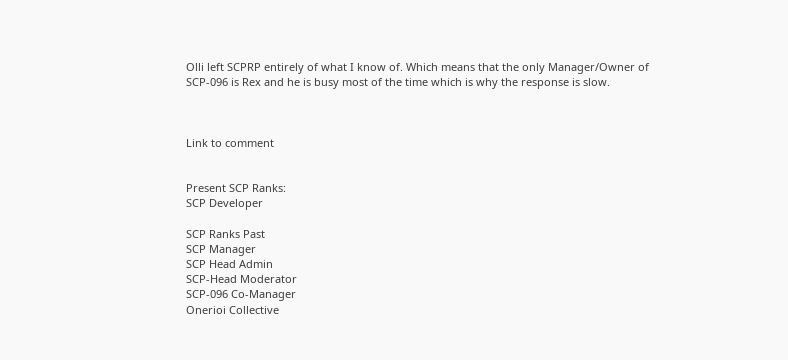Olli left SCPRP entirely of what I know of. Which means that the only Manager/Owner of SCP-096 is Rex and he is busy most of the time which is why the response is slow.



Link to comment


Present SCP Ranks:
SCP Developer

SCP Ranks Past
SCP Manager
SCP Head Admin
SCP-Head Moderator
SCP-096 Co-Manager
Onerioi Collective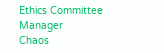Ethics Committee Manager
Chaos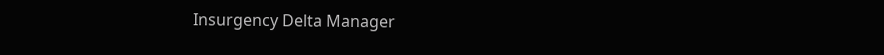Insurgency Delta Manager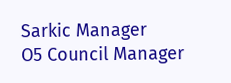Sarkic Manager
O5 Council Manager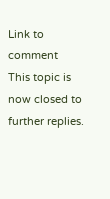Link to comment
This topic is now closed to further replies.